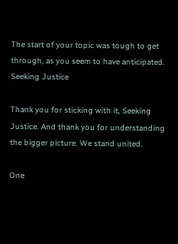The start of your topic was tough to get through, as you seem to have anticipated.
Seeking Justice

Thank you for sticking with it, Seeking Justice. And thank you for understanding the bigger picture. We stand united.

One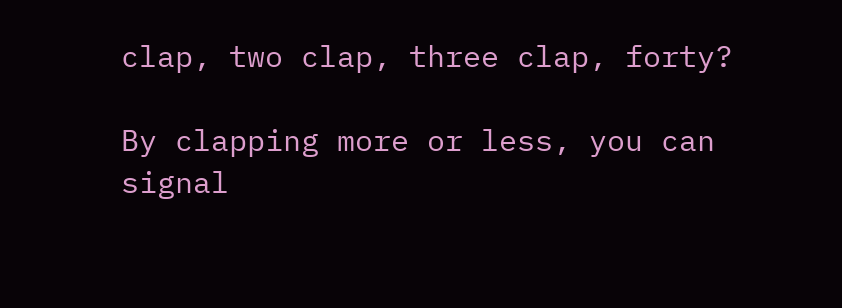clap, two clap, three clap, forty?

By clapping more or less, you can signal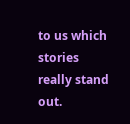to us which stories really stand out.